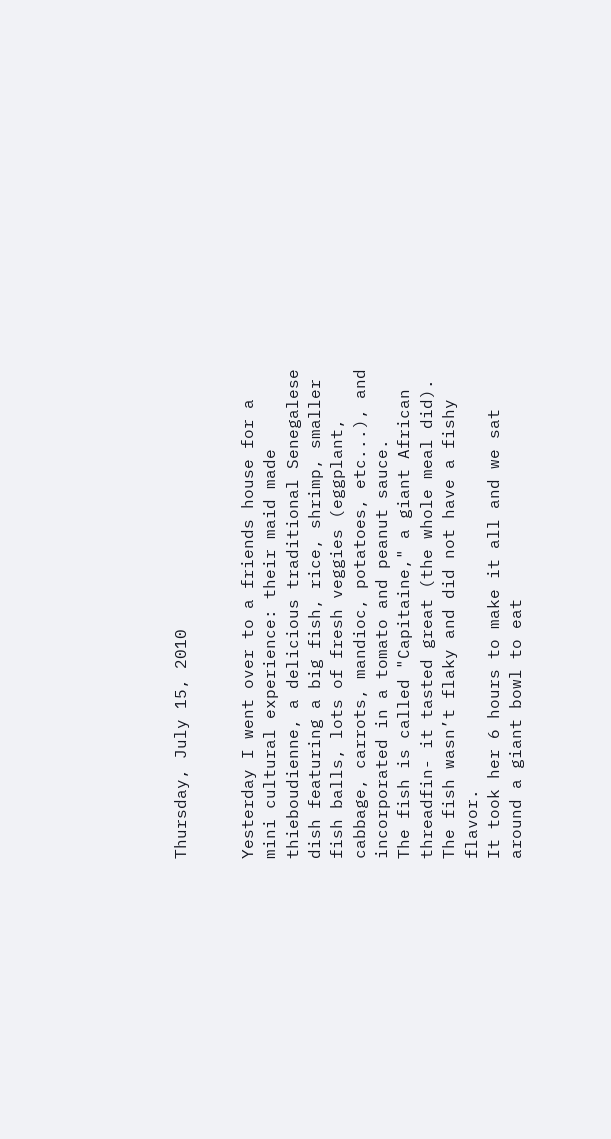Thursday, July 15, 2010


Yesterday I went over to a friends house for a mini cultural experience: their maid made thieboudienne, a delicious traditional Senegalese dish featuring a big fish, rice, shrimp, smaller fish balls, lots of fresh veggies (eggplant, cabbage, carrots, mandioc, potatoes, etc...), and incorporated in a tomato and peanut sauce.
The fish is called "Capitaine," a giant African threadfin- it tasted great (the whole meal did). The fish wasn’t flaky and did not have a fishy flavor.
It took her 6 hours to make it all and we sat around a giant bowl to eat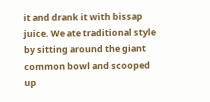it and drank it with bissap juice. We ate traditional style by sitting around the giant common bowl and scooped up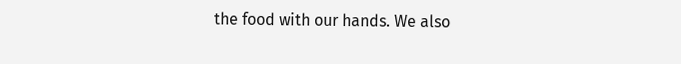the food with our hands. We also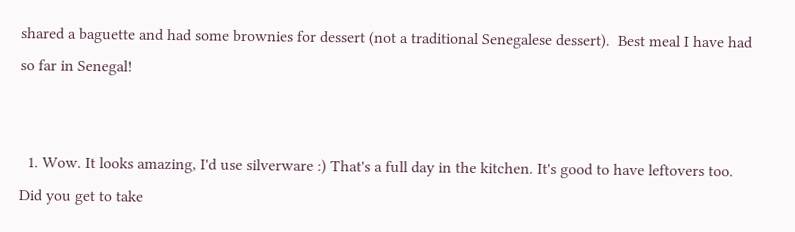shared a baguette and had some brownies for dessert (not a traditional Senegalese dessert).  Best meal I have had so far in Senegal!


  1. Wow. It looks amazing, I'd use silverware :) That's a full day in the kitchen. It's good to have leftovers too. Did you get to take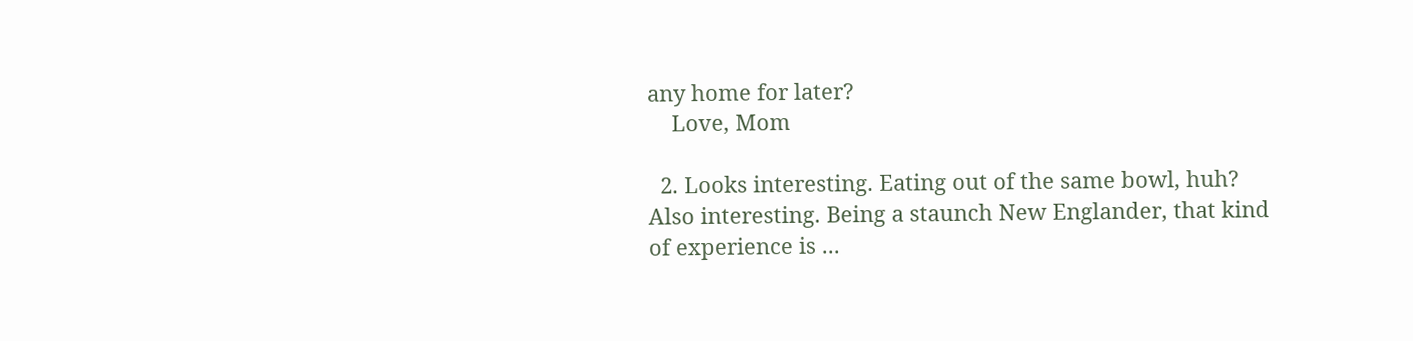any home for later?
    Love, Mom

  2. Looks interesting. Eating out of the same bowl, huh? Also interesting. Being a staunch New Englander, that kind of experience is ...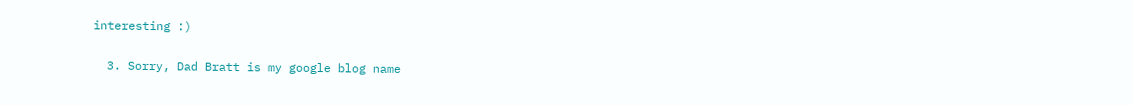interesting :)

  3. Sorry, Dad Bratt is my google blog name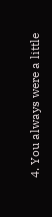4. You always were a little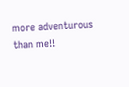more adventurous than me!!